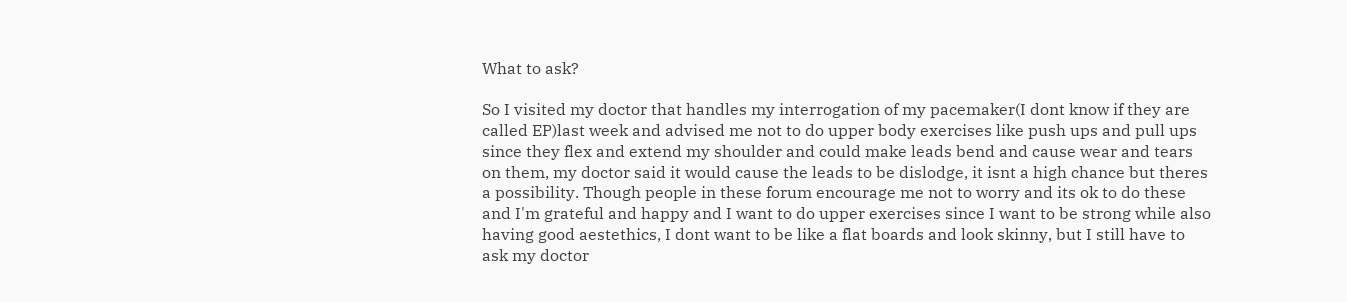What to ask?

So I visited my doctor that handles my interrogation of my pacemaker(I dont know if they are called EP)last week and advised me not to do upper body exercises like push ups and pull ups since they flex and extend my shoulder and could make leads bend and cause wear and tears on them, my doctor said it would cause the leads to be dislodge, it isnt a high chance but theres a possibility. Though people in these forum encourage me not to worry and its ok to do these and I'm grateful and happy and I want to do upper exercises since I want to be strong while also having good aestethics, I dont want to be like a flat boards and look skinny, but I still have to ask my doctor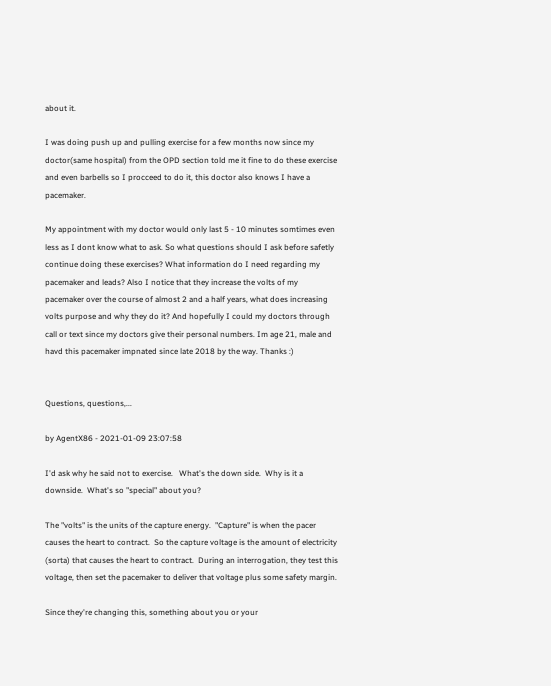about it.

I was doing push up and pulling exercise for a few months now since my doctor(same hospital) from the OPD section told me it fine to do these exercise and even barbells so I procceed to do it, this doctor also knows I have a pacemaker.

My appointment with my doctor would only last 5 - 10 minutes somtimes even less as I dont know what to ask. So what questions should I ask before safetly continue doing these exercises? What information do I need regarding my pacemaker and leads? Also I notice that they increase the volts of my pacemaker over the course of almost 2 and a half years, what does increasing volts purpose and why they do it? And hopefully I could my doctors through call or text since my doctors give their personal numbers. Im age 21, male and havd this pacemaker impnated since late 2018 by the way. Thanks :)


Questions, questions,...

by AgentX86 - 2021-01-09 23:07:58

I'd ask why he said not to exercise.   What's the down side.  Why is it a downside.  What's so "special" about you?

The "volts" is the units of the capture energy.  "Capture" is when the pacer causes the heart to contract.  So the capture voltage is the amount of electricity (sorta) that causes the heart to contract.  During an interrogation, they test this voltage, then set the pacemaker to deliver that voltage plus some safety margin.

Since they're changing this, something about you or your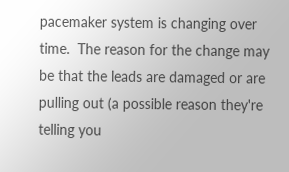pacemaker system is changing over time.  The reason for the change may be that the leads are damaged or are pulling out (a possible reason they're telling you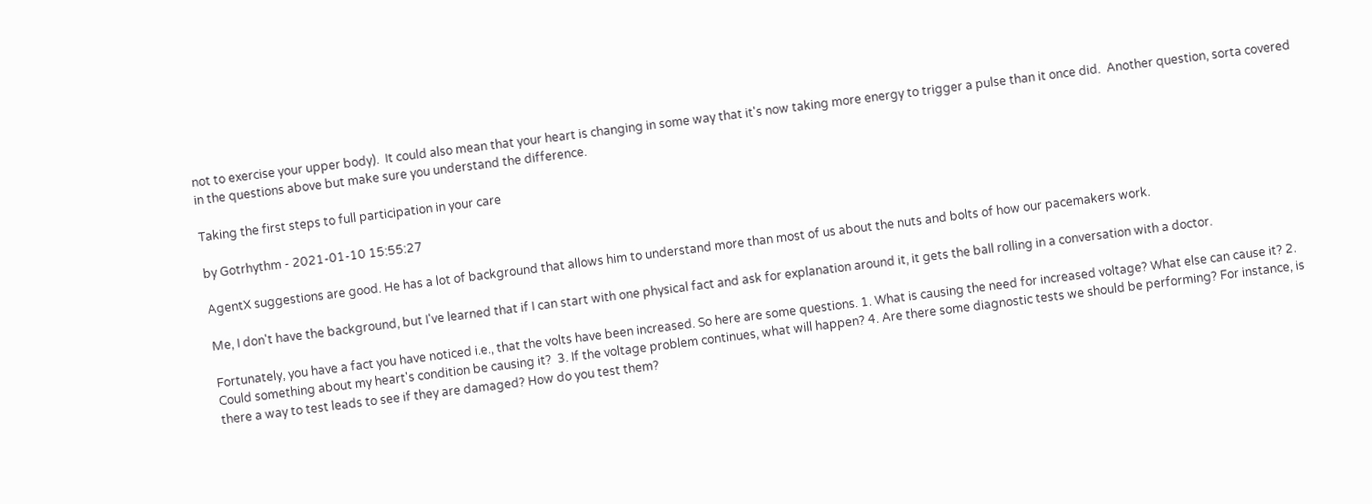not to exercise your upper body).  It could also mean that your heart is changing in some way that it's now taking more energy to trigger a pulse than it once did.  Another question, sorta covered in the questions above but make sure you understand the difference.

Taking the first steps to full participation in your care

by Gotrhythm - 2021-01-10 15:55:27

AgentX suggestions are good. He has a lot of background that allows him to understand more than most of us about the nuts and bolts of how our pacemakers work.

Me, I don't have the background, but I've learned that if I can start with one physical fact and ask for explanation around it, it gets the ball rolling in a conversation with a doctor.

Fortunately, you have a fact you have noticed i.e., that the volts have been increased. So here are some questions. 1. What is causing the need for increased voltage? What else can cause it? 2. Could something about my heart's condition be causing it?  3. If the voltage problem continues, what will happen? 4. Are there some diagnostic tests we should be performing? For instance, is there a way to test leads to see if they are damaged? How do you test them?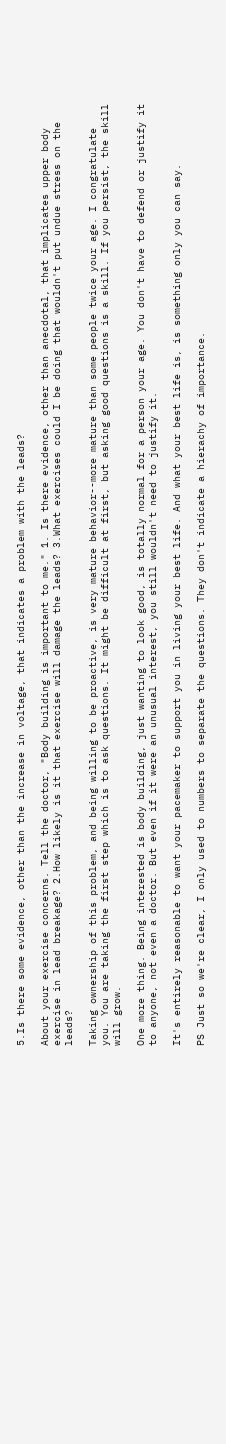5.Is there some evidence, other than the increase in voltage, that indicates a problem with the leads?

About your exercise concerns. Tell the doctor, "Body building is important to me." 1. Is there evidence, other than anecdotal, that implicates upper body exercise in lead breakage? 2.How likely is it that exercise will damage the leads? 3.What exercises could I be doing that wouldn't put undue stress on the leads?

Taking ownership of this problem, and being willing to be proactive, is very mature behavior--more mature than some people twice your age. I congratulate you. You are taking the first step which is to ask questions. It might be difficult at first, but asking good questions is a skill. If you persist, the skill will grow.

One more thing. Being interested is body building, just wanting to look good, is totally normal for a person your age. You don't have to defend or justify it to anyone, not even a doctor. But even if it were an unusual interest, you still wouldn't need to justify it.

It's entirely reasonable to want your pacemaker to support you in living your best life. And what your best life is, is something only you can say.

PS Just so we're clear, I only used to numbers to separate the questions. They don't indicate a hierachy of importance.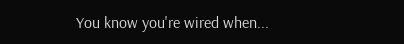You know you're wired when...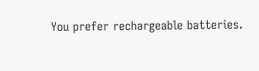You prefer rechargeable batteries.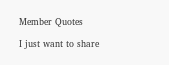Member Quotes

I just want to share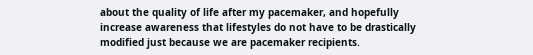about the quality of life after my pacemaker, and hopefully increase awareness that lifestyles do not have to be drastically modified just because we are pacemaker recipients.